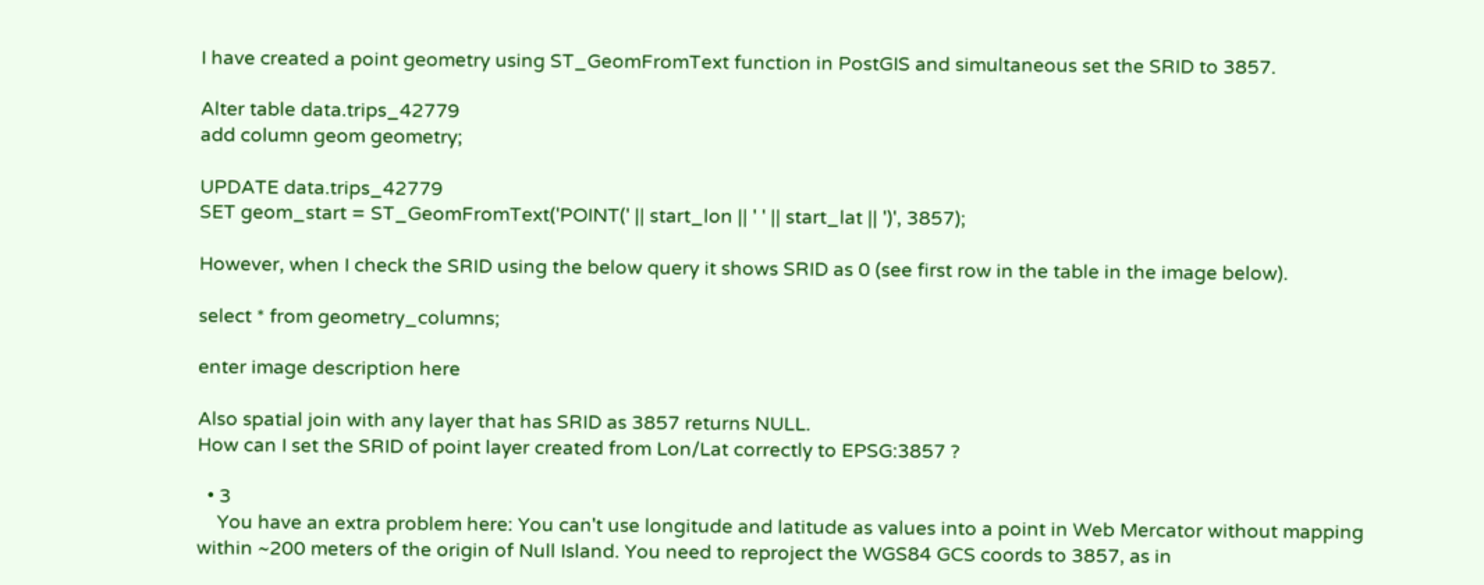I have created a point geometry using ST_GeomFromText function in PostGIS and simultaneous set the SRID to 3857.

Alter table data.trips_42779
add column geom geometry;

UPDATE data.trips_42779
SET geom_start = ST_GeomFromText('POINT(' || start_lon || ' ' || start_lat || ')', 3857);

However, when I check the SRID using the below query it shows SRID as 0 (see first row in the table in the image below).

select * from geometry_columns;

enter image description here

Also spatial join with any layer that has SRID as 3857 returns NULL.
How can I set the SRID of point layer created from Lon/Lat correctly to EPSG:3857 ?

  • 3
    You have an extra problem here: You can't use longitude and latitude as values into a point in Web Mercator without mapping within ~200 meters of the origin of Null Island. You need to reproject the WGS84 GCS coords to 3857, as in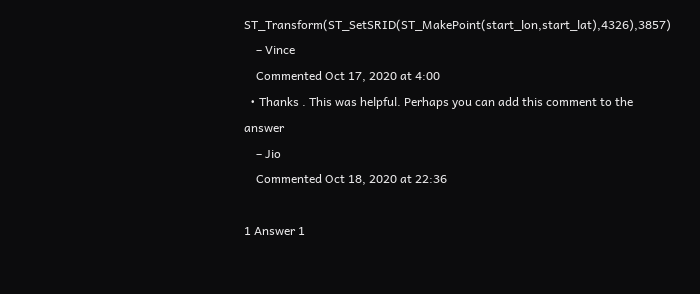ST_Transform(ST_SetSRID(ST_MakePoint(start_lon,start_lat),4326),3857)
    – Vince
    Commented Oct 17, 2020 at 4:00
  • Thanks . This was helpful. Perhaps you can add this comment to the answer
    – Jio
    Commented Oct 18, 2020 at 22:36

1 Answer 1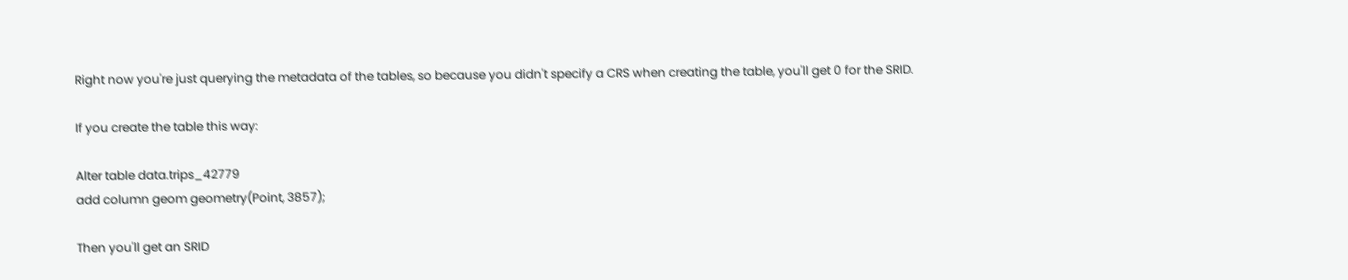Right now you're just querying the metadata of the tables, so because you didn't specify a CRS when creating the table, you'll get 0 for the SRID.

If you create the table this way:

Alter table data.trips_42779
add column geom geometry(Point, 3857);

Then you'll get an SRID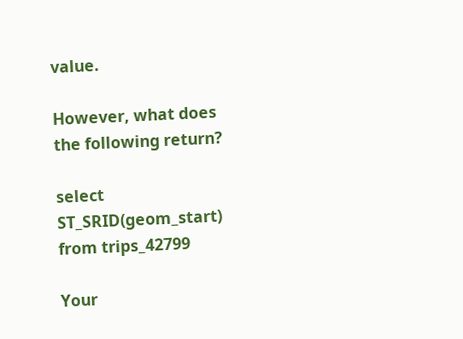value.

However, what does the following return?

select ST_SRID(geom_start) from trips_42799

Your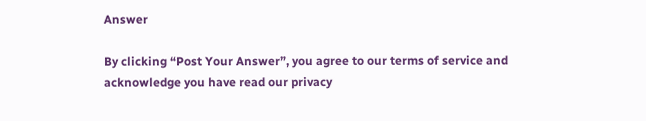Answer

By clicking “Post Your Answer”, you agree to our terms of service and acknowledge you have read our privacy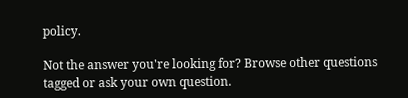policy.

Not the answer you're looking for? Browse other questions tagged or ask your own question.